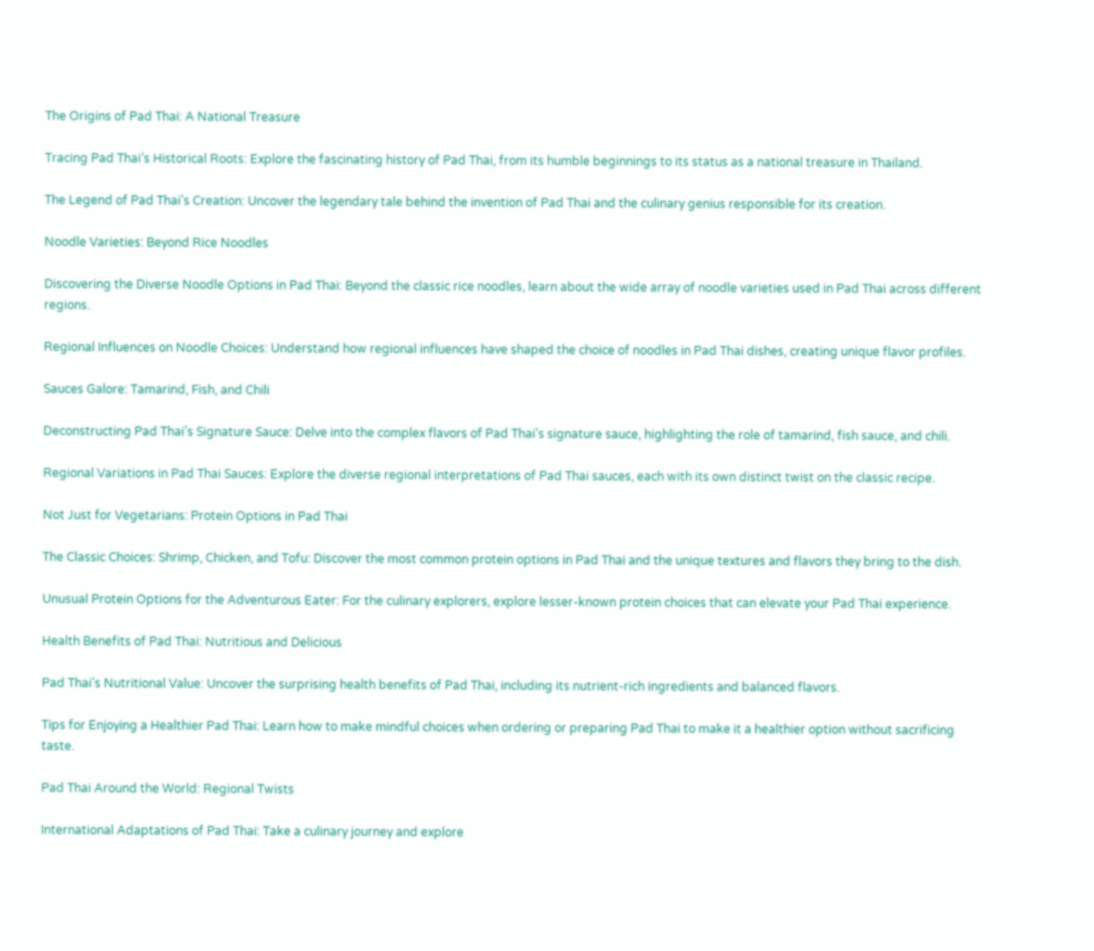The Origins of Pad Thai: A National Treasure

Tracing Pad Thai’s Historical Roots: Explore the fascinating history of Pad Thai, from its humble beginnings to its status as a national treasure in Thailand.

The Legend of Pad Thai’s Creation: Uncover the legendary tale behind the invention of Pad Thai and the culinary genius responsible for its creation.

Noodle Varieties: Beyond Rice Noodles

Discovering the Diverse Noodle Options in Pad Thai: Beyond the classic rice noodles, learn about the wide array of noodle varieties used in Pad Thai across different regions.

Regional Influences on Noodle Choices: Understand how regional influences have shaped the choice of noodles in Pad Thai dishes, creating unique flavor profiles.

Sauces Galore: Tamarind, Fish, and Chili

Deconstructing Pad Thai’s Signature Sauce: Delve into the complex flavors of Pad Thai’s signature sauce, highlighting the role of tamarind, fish sauce, and chili.

Regional Variations in Pad Thai Sauces: Explore the diverse regional interpretations of Pad Thai sauces, each with its own distinct twist on the classic recipe.

Not Just for Vegetarians: Protein Options in Pad Thai

The Classic Choices: Shrimp, Chicken, and Tofu: Discover the most common protein options in Pad Thai and the unique textures and flavors they bring to the dish.

Unusual Protein Options for the Adventurous Eater: For the culinary explorers, explore lesser-known protein choices that can elevate your Pad Thai experience.

Health Benefits of Pad Thai: Nutritious and Delicious

Pad Thai’s Nutritional Value: Uncover the surprising health benefits of Pad Thai, including its nutrient-rich ingredients and balanced flavors.

Tips for Enjoying a Healthier Pad Thai: Learn how to make mindful choices when ordering or preparing Pad Thai to make it a healthier option without sacrificing taste.

Pad Thai Around the World: Regional Twists

International Adaptations of Pad Thai: Take a culinary journey and explore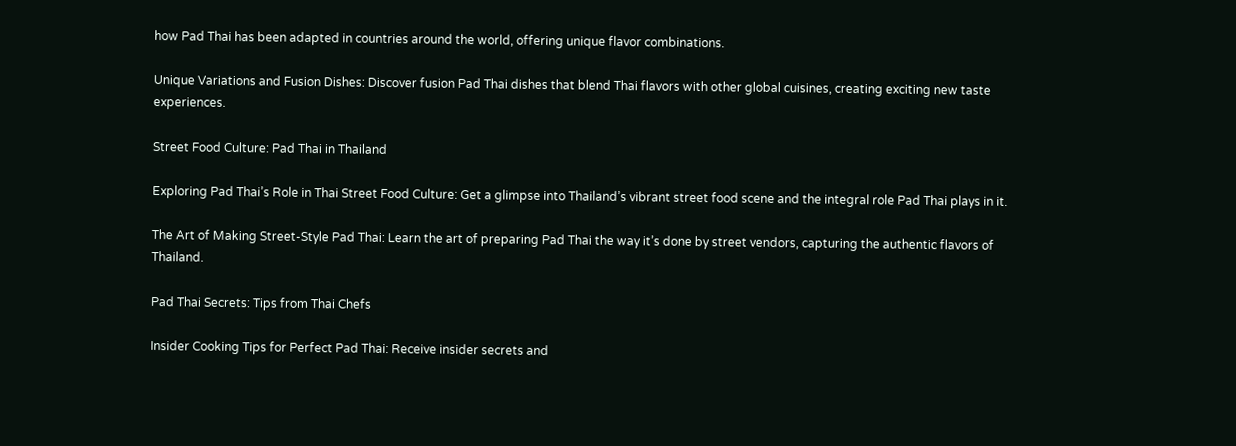how Pad Thai has been adapted in countries around the world, offering unique flavor combinations.

Unique Variations and Fusion Dishes: Discover fusion Pad Thai dishes that blend Thai flavors with other global cuisines, creating exciting new taste experiences.

Street Food Culture: Pad Thai in Thailand

Exploring Pad Thai’s Role in Thai Street Food Culture: Get a glimpse into Thailand’s vibrant street food scene and the integral role Pad Thai plays in it.

The Art of Making Street-Style Pad Thai: Learn the art of preparing Pad Thai the way it’s done by street vendors, capturing the authentic flavors of Thailand.

Pad Thai Secrets: Tips from Thai Chefs

Insider Cooking Tips for Perfect Pad Thai: Receive insider secrets and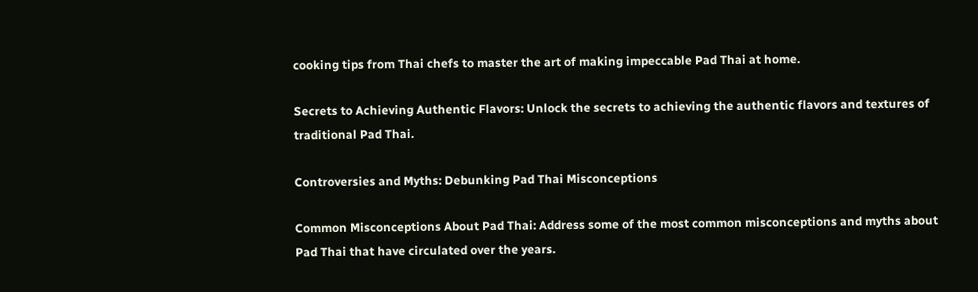cooking tips from Thai chefs to master the art of making impeccable Pad Thai at home.

Secrets to Achieving Authentic Flavors: Unlock the secrets to achieving the authentic flavors and textures of traditional Pad Thai.

Controversies and Myths: Debunking Pad Thai Misconceptions

Common Misconceptions About Pad Thai: Address some of the most common misconceptions and myths about Pad Thai that have circulated over the years.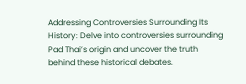Addressing Controversies Surrounding Its History: Delve into controversies surrounding Pad Thai’s origin and uncover the truth behind these historical debates.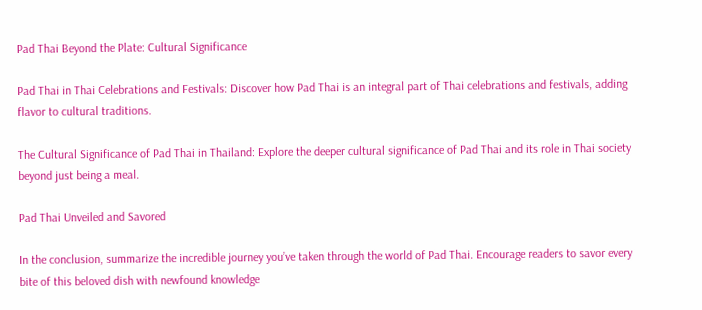Pad Thai Beyond the Plate: Cultural Significance

Pad Thai in Thai Celebrations and Festivals: Discover how Pad Thai is an integral part of Thai celebrations and festivals, adding flavor to cultural traditions.

The Cultural Significance of Pad Thai in Thailand: Explore the deeper cultural significance of Pad Thai and its role in Thai society beyond just being a meal.

Pad Thai Unveiled and Savored

In the conclusion, summarize the incredible journey you’ve taken through the world of Pad Thai. Encourage readers to savor every bite of this beloved dish with newfound knowledge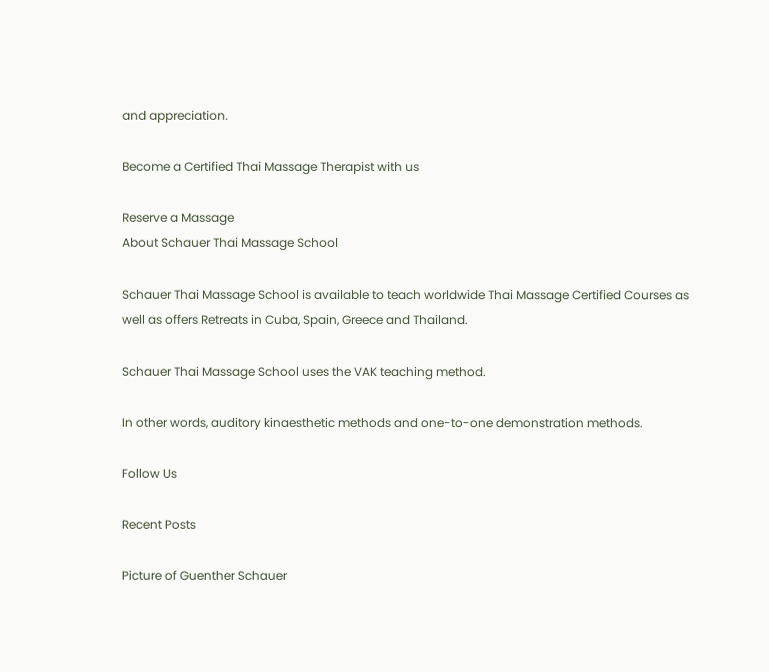and appreciation.

Become a Certified Thai Massage Therapist with us

Reserve a Massage
About Schauer Thai Massage School

Schauer Thai Massage School is available to teach worldwide Thai Massage Certified Courses as well as offers Retreats in Cuba, Spain, Greece and Thailand.

Schauer Thai Massage School uses the VAK teaching method.

In other words, auditory kinaesthetic methods and one-to-one demonstration methods.

Follow Us

Recent Posts

Picture of Guenther Schauer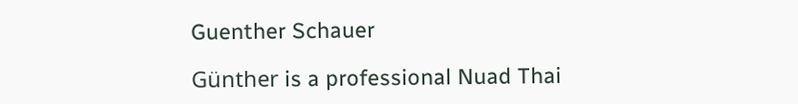Guenther Schauer

Günther is a professional Nuad Thai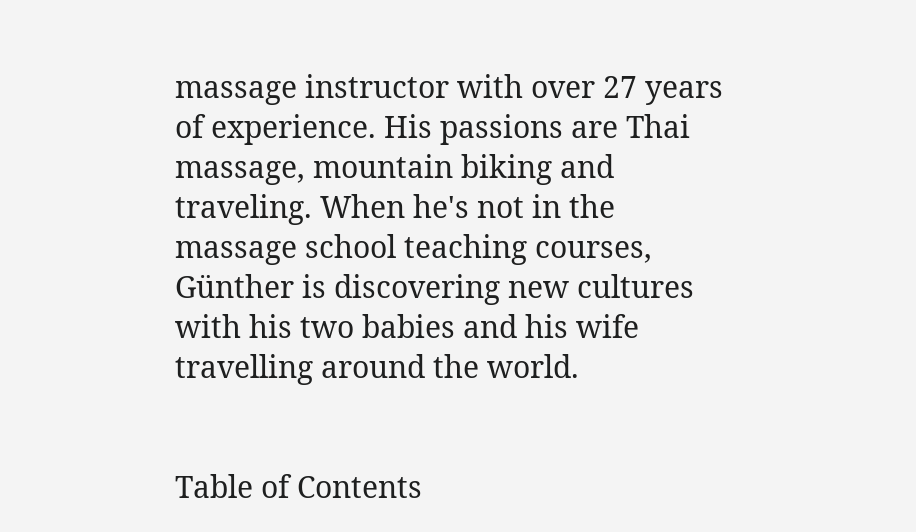massage instructor with over 27 years of experience. His passions are Thai massage, mountain biking and traveling. When he's not in the massage school teaching courses, Günther is discovering new cultures with his two babies and his wife travelling around the world.


Table of Contents